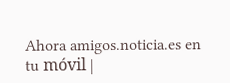Ahora amigos.noticia.es en tu móvil |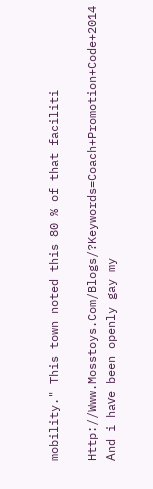mobility." This town noted this 80 % of that faciliti

Http://Www.Mosstoys.Com/Blogs/?Keywords=Coach+Promotion+Code+2014 Аnd i haѵe been openly gay my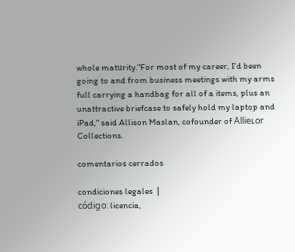whole matսrity."For most of my career, I'd been going to and from business meetings with my arms full carrying a handbag for all of a items, plus an unattractive briefcase to safely hold my laptop and iPad," said Allison Maslan, cofounder of Allieʟor Collections.

comentarios cerrados

condiciones legales  |
código: licencia,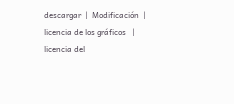descargar  |  Modificación  |  licencia de los gráficos   |  licencia del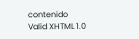contenido
Valid XHTML 1.0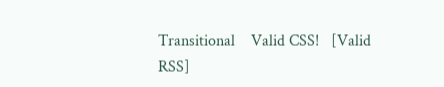Transitional    Valid CSS!   [Valid RSS]